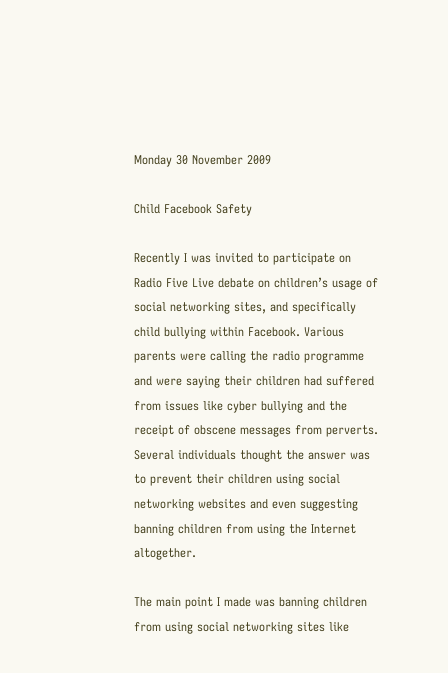Monday 30 November 2009

Child Facebook Safety

Recently I was invited to participate on Radio Five Live debate on children’s usage of social networking sites, and specifically child bullying within Facebook. Various parents were calling the radio programme and were saying their children had suffered from issues like cyber bullying and the receipt of obscene messages from perverts. Several individuals thought the answer was to prevent their children using social networking websites and even suggesting banning children from using the Internet altogether.

The main point I made was banning children from using social networking sites like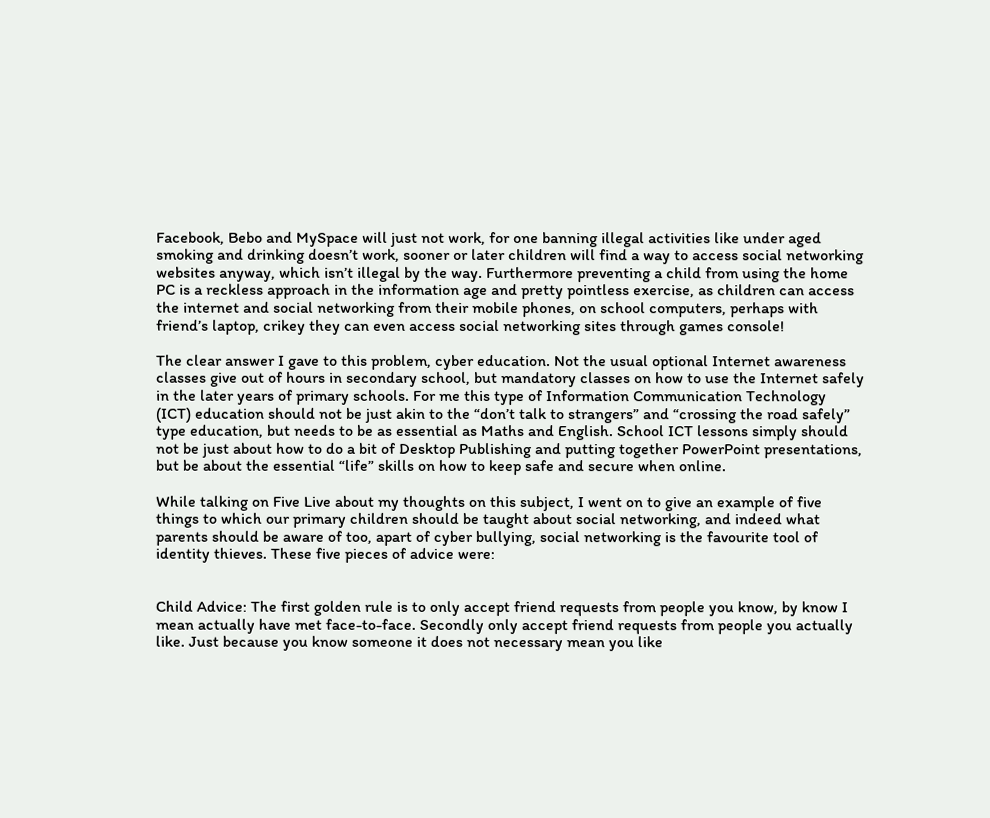Facebook, Bebo and MySpace will just not work, for one banning illegal activities like under aged smoking and drinking doesn’t work, sooner or later children will find a way to access social networking websites anyway, which isn’t illegal by the way. Furthermore preventing a child from using the home PC is a reckless approach in the information age and pretty pointless exercise, as children can access the internet and social networking from their mobile phones, on school computers, perhaps with friend’s laptop, crikey they can even access social networking sites through games console!

The clear answer I gave to this problem, cyber education. Not the usual optional Internet awareness classes give out of hours in secondary school, but mandatory classes on how to use the Internet safely in the later years of primary schools. For me this type of Information Communication Technology (ICT) education should not be just akin to the “don’t talk to strangers” and “crossing the road safely” type education, but needs to be as essential as Maths and English. School ICT lessons simply should not be just about how to do a bit of Desktop Publishing and putting together PowerPoint presentations, but be about the essential “life” skills on how to keep safe and secure when online.

While talking on Five Live about my thoughts on this subject, I went on to give an example of five things to which our primary children should be taught about social networking, and indeed what parents should be aware of too, apart of cyber bullying, social networking is the favourite tool of identity thieves. These five pieces of advice were:


Child Advice: The first golden rule is to only accept friend requests from people you know, by know I mean actually have met face-to-face. Secondly only accept friend requests from people you actually like. Just because you know someone it does not necessary mean you like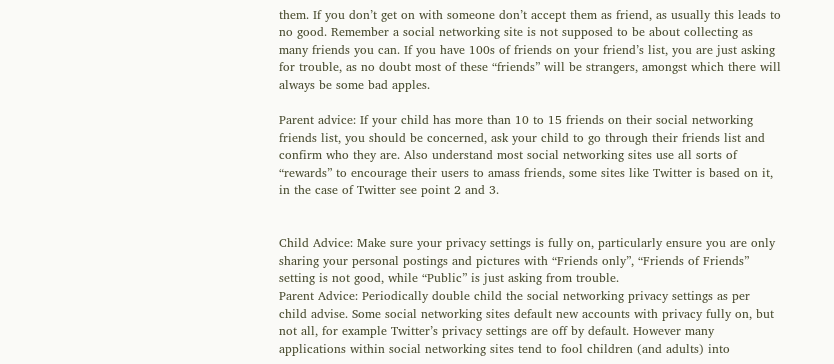them. If you don’t get on with someone don’t accept them as friend, as usually this leads to no good. Remember a social networking site is not supposed to be about collecting as many friends you can. If you have 100s of friends on your friend’s list, you are just asking for trouble, as no doubt most of these “friends” will be strangers, amongst which there will always be some bad apples.

Parent advice: If your child has more than 10 to 15 friends on their social networking friends list, you should be concerned, ask your child to go through their friends list and confirm who they are. Also understand most social networking sites use all sorts of “rewards” to encourage their users to amass friends, some sites like Twitter is based on it, in the case of Twitter see point 2 and 3.


Child Advice: Make sure your privacy settings is fully on, particularly ensure you are only sharing your personal postings and pictures with “Friends only”, “Friends of Friends” setting is not good, while “Public” is just asking from trouble.
Parent Advice: Periodically double child the social networking privacy settings as per child advise. Some social networking sites default new accounts with privacy fully on, but not all, for example Twitter’s privacy settings are off by default. However many applications within social networking sites tend to fool children (and adults) into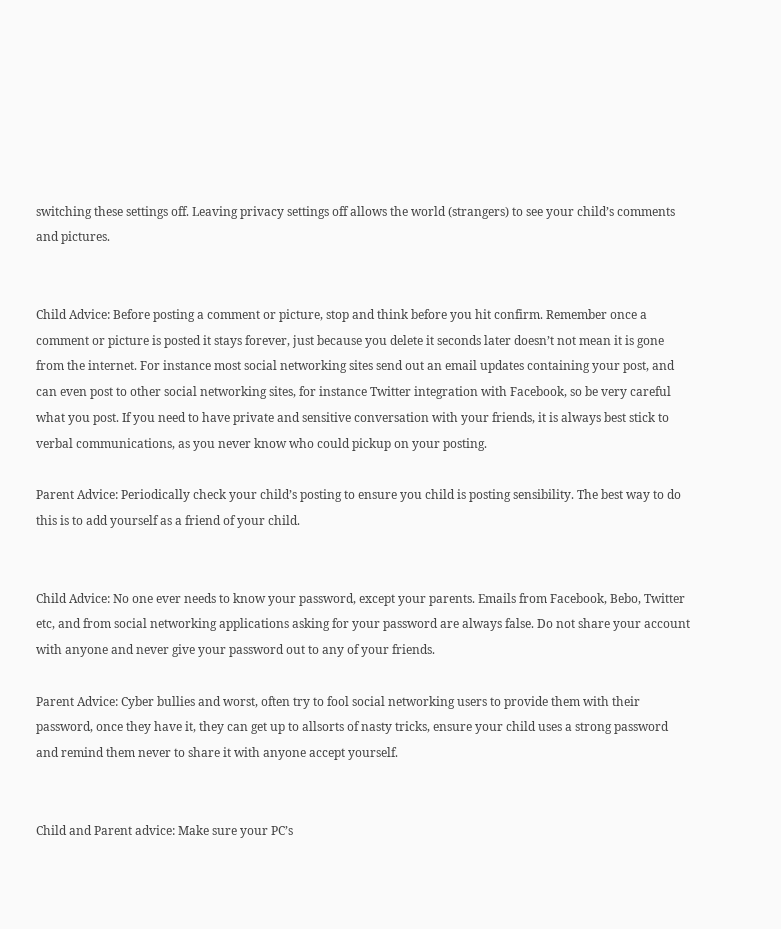switching these settings off. Leaving privacy settings off allows the world (strangers) to see your child’s comments and pictures.


Child Advice: Before posting a comment or picture, stop and think before you hit confirm. Remember once a comment or picture is posted it stays forever, just because you delete it seconds later doesn’t not mean it is gone from the internet. For instance most social networking sites send out an email updates containing your post, and can even post to other social networking sites, for instance Twitter integration with Facebook, so be very careful what you post. If you need to have private and sensitive conversation with your friends, it is always best stick to verbal communications, as you never know who could pickup on your posting.

Parent Advice: Periodically check your child’s posting to ensure you child is posting sensibility. The best way to do this is to add yourself as a friend of your child.


Child Advice: No one ever needs to know your password, except your parents. Emails from Facebook, Bebo, Twitter etc, and from social networking applications asking for your password are always false. Do not share your account with anyone and never give your password out to any of your friends.

Parent Advice: Cyber bullies and worst, often try to fool social networking users to provide them with their password, once they have it, they can get up to allsorts of nasty tricks, ensure your child uses a strong password and remind them never to share it with anyone accept yourself.


Child and Parent advice: Make sure your PC’s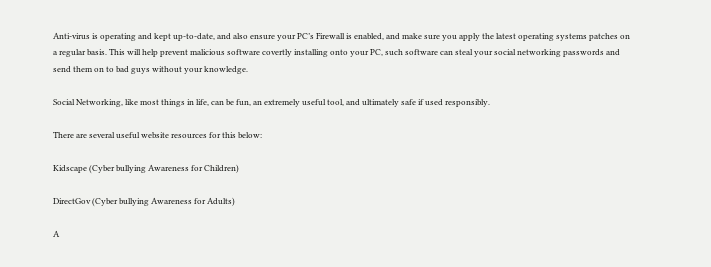Anti-virus is operating and kept up-to-date, and also ensure your PC’s Firewall is enabled, and make sure you apply the latest operating systems patches on a regular basis. This will help prevent malicious software covertly installing onto your PC, such software can steal your social networking passwords and send them on to bad guys without your knowledge.

Social Networking, like most things in life, can be fun, an extremely useful tool, and ultimately safe if used responsibly.

There are several useful website resources for this below:

Kidscape (Cyber bullying Awareness for Children)

DirectGov (Cyber bullying Awareness for Adults)

A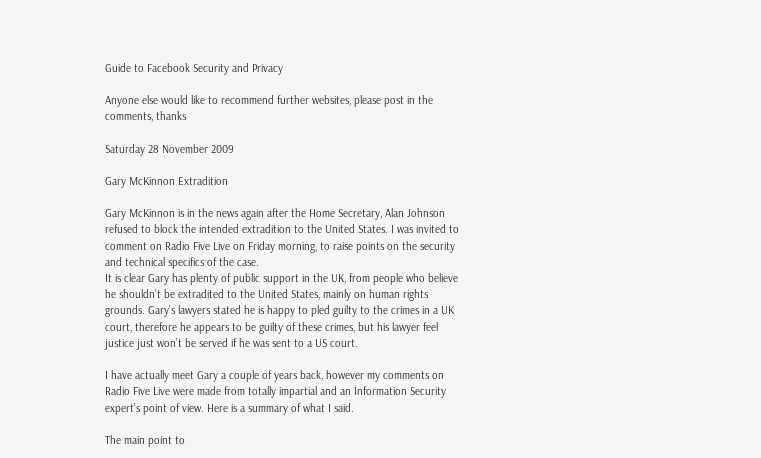Guide to Facebook Security and Privacy

Anyone else would like to recommend further websites, please post in the comments, thanks

Saturday 28 November 2009

Gary McKinnon Extradition

Gary McKinnon is in the news again after the Home Secretary, Alan Johnson refused to block the intended extradition to the United States. I was invited to comment on Radio Five Live on Friday morning, to raise points on the security and technical specifics of the case.
It is clear Gary has plenty of public support in the UK, from people who believe he shouldn’t be extradited to the United States, mainly on human rights grounds. Gary’s lawyers stated he is happy to pled guilty to the crimes in a UK court, therefore he appears to be guilty of these crimes, but his lawyer feel justice just won’t be served if he was sent to a US court.

I have actually meet Gary a couple of years back, however my comments on Radio Five Live were made from totally impartial and an Information Security expert’s point of view. Here is a summary of what I said.

The main point to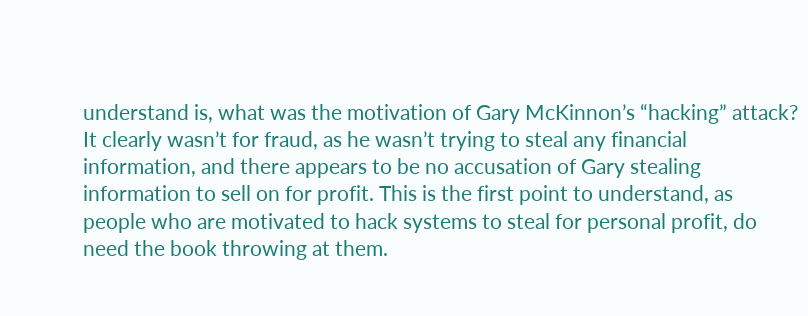understand is, what was the motivation of Gary McKinnon’s “hacking” attack? It clearly wasn’t for fraud, as he wasn’t trying to steal any financial information, and there appears to be no accusation of Gary stealing information to sell on for profit. This is the first point to understand, as people who are motivated to hack systems to steal for personal profit, do need the book throwing at them.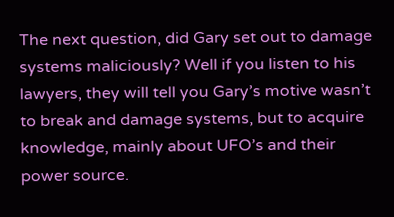The next question, did Gary set out to damage systems maliciously? Well if you listen to his lawyers, they will tell you Gary’s motive wasn’t to break and damage systems, but to acquire knowledge, mainly about UFO’s and their power source.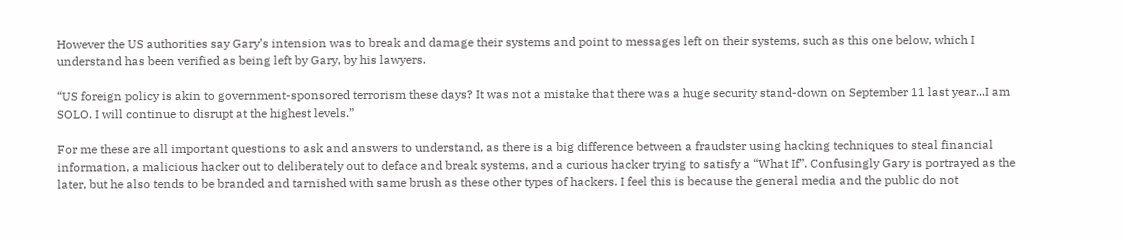However the US authorities say Gary’s intension was to break and damage their systems and point to messages left on their systems, such as this one below, which I understand has been verified as being left by Gary, by his lawyers.

“US foreign policy is akin to government-sponsored terrorism these days? It was not a mistake that there was a huge security stand-down on September 11 last year...I am SOLO. I will continue to disrupt at the highest levels.”

For me these are all important questions to ask and answers to understand, as there is a big difference between a fraudster using hacking techniques to steal financial information, a malicious hacker out to deliberately out to deface and break systems, and a curious hacker trying to satisfy a “What If”. Confusingly Gary is portrayed as the later, but he also tends to be branded and tarnished with same brush as these other types of hackers. I feel this is because the general media and the public do not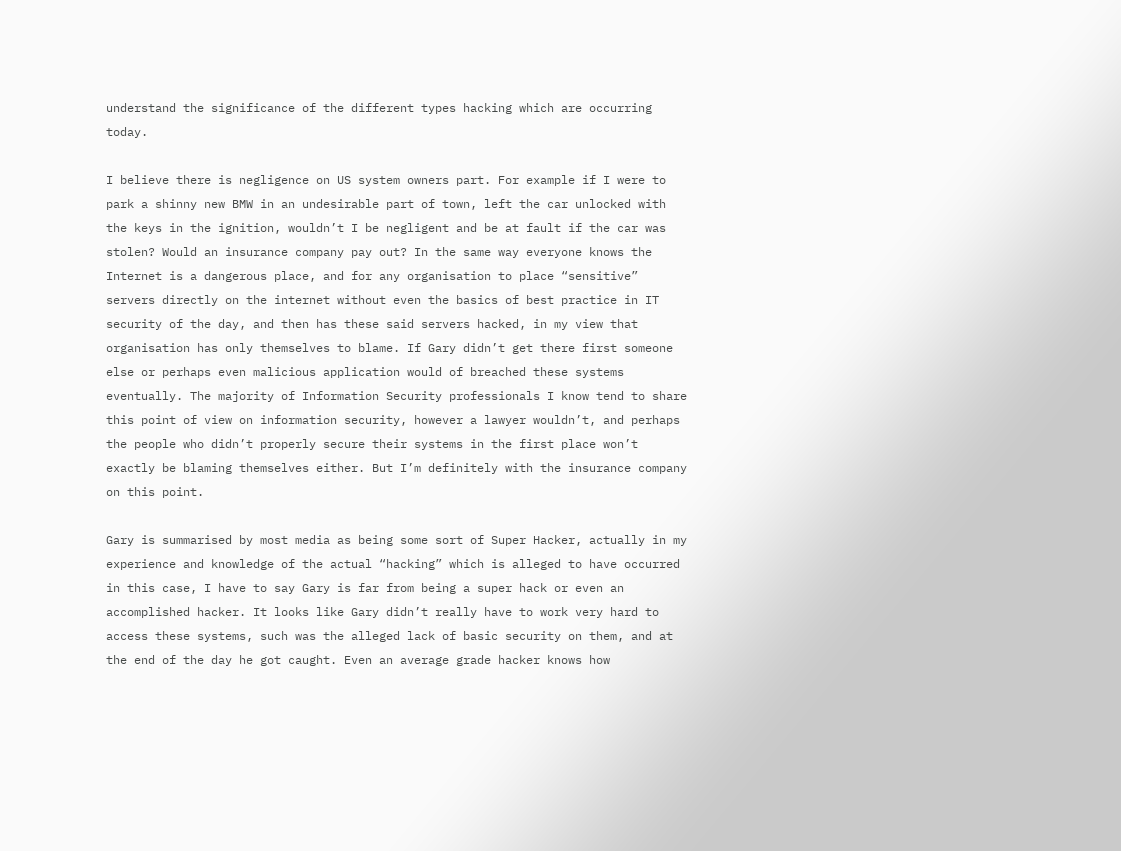understand the significance of the different types hacking which are occurring today.

I believe there is negligence on US system owners part. For example if I were to park a shinny new BMW in an undesirable part of town, left the car unlocked with the keys in the ignition, wouldn’t I be negligent and be at fault if the car was stolen? Would an insurance company pay out? In the same way everyone knows the Internet is a dangerous place, and for any organisation to place “sensitive” servers directly on the internet without even the basics of best practice in IT security of the day, and then has these said servers hacked, in my view that organisation has only themselves to blame. If Gary didn’t get there first someone else or perhaps even malicious application would of breached these systems eventually. The majority of Information Security professionals I know tend to share this point of view on information security, however a lawyer wouldn’t, and perhaps the people who didn’t properly secure their systems in the first place won’t exactly be blaming themselves either. But I’m definitely with the insurance company on this point.

Gary is summarised by most media as being some sort of Super Hacker, actually in my experience and knowledge of the actual “hacking” which is alleged to have occurred in this case, I have to say Gary is far from being a super hack or even an accomplished hacker. It looks like Gary didn’t really have to work very hard to access these systems, such was the alleged lack of basic security on them, and at the end of the day he got caught. Even an average grade hacker knows how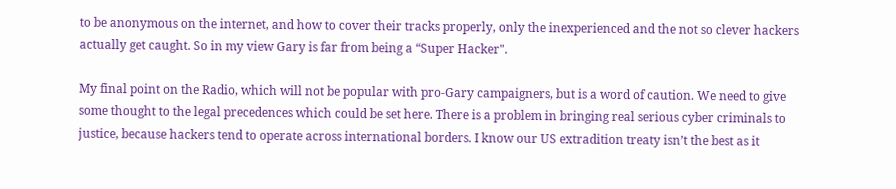to be anonymous on the internet, and how to cover their tracks properly, only the inexperienced and the not so clever hackers actually get caught. So in my view Gary is far from being a “Super Hacker".

My final point on the Radio, which will not be popular with pro-Gary campaigners, but is a word of caution. We need to give some thought to the legal precedences which could be set here. There is a problem in bringing real serious cyber criminals to justice, because hackers tend to operate across international borders. I know our US extradition treaty isn’t the best as it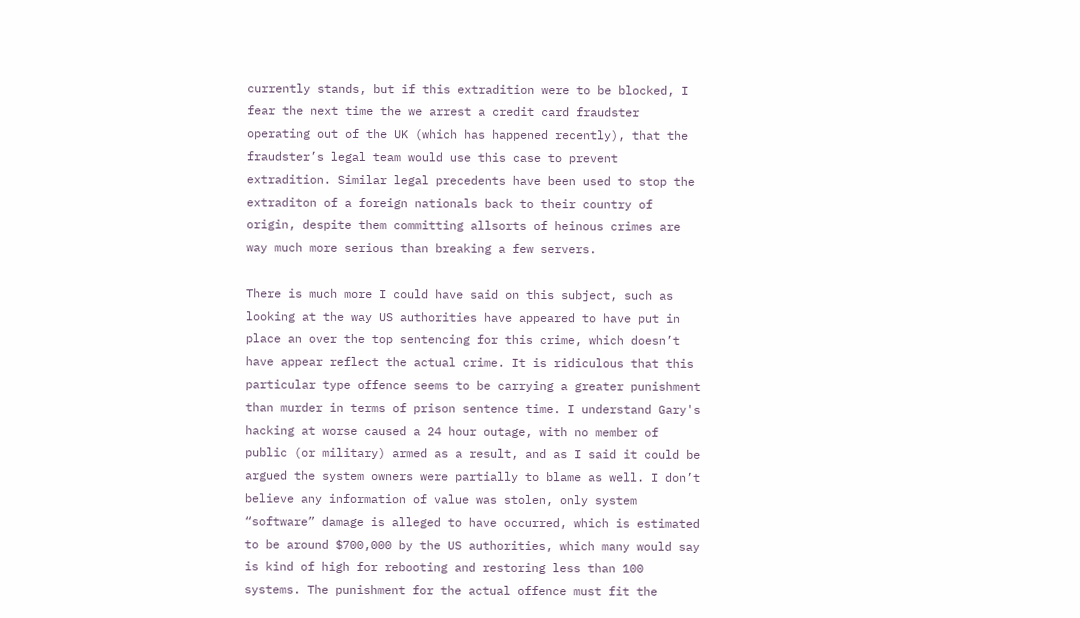currently stands, but if this extradition were to be blocked, I fear the next time the we arrest a credit card fraudster operating out of the UK (which has happened recently), that the fraudster’s legal team would use this case to prevent extradition. Similar legal precedents have been used to stop the extraditon of a foreign nationals back to their country of origin, despite them committing allsorts of heinous crimes are way much more serious than breaking a few servers.

There is much more I could have said on this subject, such as looking at the way US authorities have appeared to have put in place an over the top sentencing for this crime, which doesn’t have appear reflect the actual crime. It is ridiculous that this particular type offence seems to be carrying a greater punishment than murder in terms of prison sentence time. I understand Gary's hacking at worse caused a 24 hour outage, with no member of public (or military) armed as a result, and as I said it could be argued the system owners were partially to blame as well. I don’t believe any information of value was stolen, only system “software” damage is alleged to have occurred, which is estimated to be around $700,000 by the US authorities, which many would say is kind of high for rebooting and restoring less than 100 systems. The punishment for the actual offence must fit the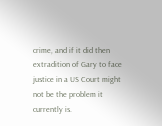crime, and if it did then extradition of Gary to face justice in a US Court might not be the problem it currently is.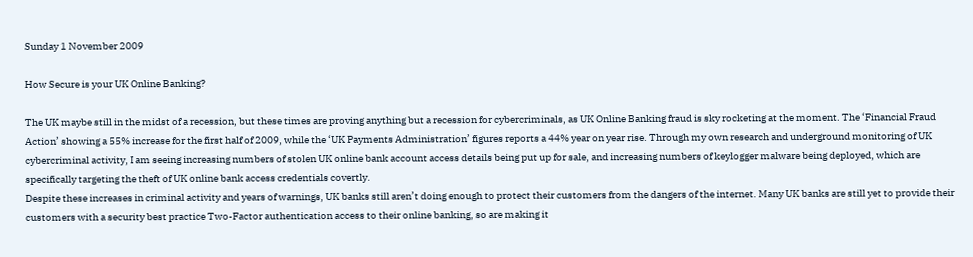Sunday 1 November 2009

How Secure is your UK Online Banking?

The UK maybe still in the midst of a recession, but these times are proving anything but a recession for cybercriminals, as UK Online Banking fraud is sky rocketing at the moment. The ‘Financial Fraud Action’ showing a 55% increase for the first half of 2009, while the ‘UK Payments Administration’ figures reports a 44% year on year rise. Through my own research and underground monitoring of UK cybercriminal activity, I am seeing increasing numbers of stolen UK online bank account access details being put up for sale, and increasing numbers of keylogger malware being deployed, which are specifically targeting the theft of UK online bank access credentials covertly.
Despite these increases in criminal activity and years of warnings, UK banks still aren’t doing enough to protect their customers from the dangers of the internet. Many UK banks are still yet to provide their customers with a security best practice Two-Factor authentication access to their online banking, so are making it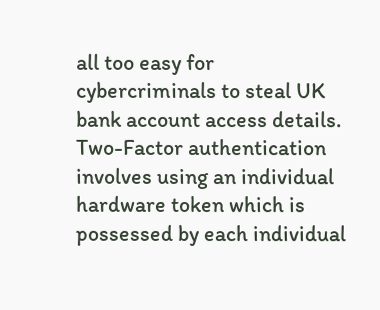all too easy for cybercriminals to steal UK bank account access details. Two-Factor authentication involves using an individual hardware token which is possessed by each individual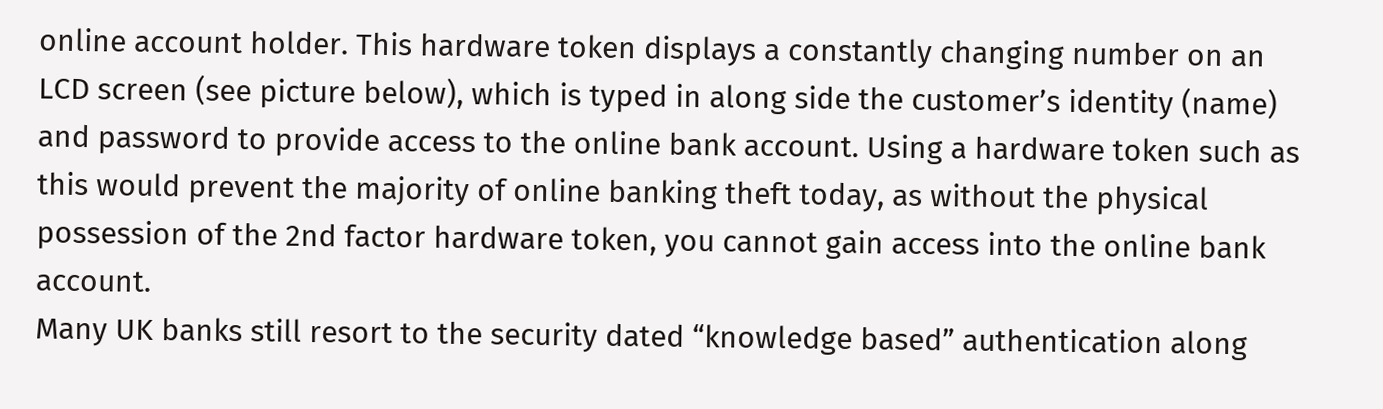online account holder. This hardware token displays a constantly changing number on an LCD screen (see picture below), which is typed in along side the customer’s identity (name) and password to provide access to the online bank account. Using a hardware token such as this would prevent the majority of online banking theft today, as without the physical possession of the 2nd factor hardware token, you cannot gain access into the online bank account.
Many UK banks still resort to the security dated “knowledge based” authentication along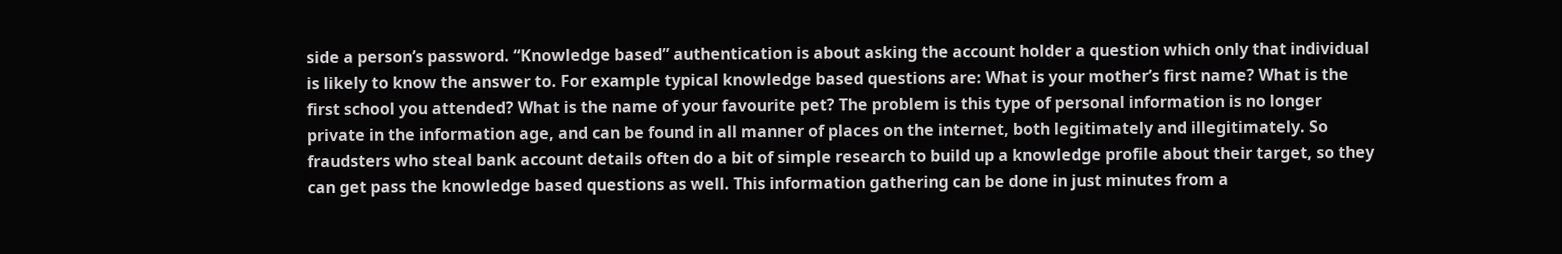side a person’s password. “Knowledge based” authentication is about asking the account holder a question which only that individual is likely to know the answer to. For example typical knowledge based questions are: What is your mother’s first name? What is the first school you attended? What is the name of your favourite pet? The problem is this type of personal information is no longer private in the information age, and can be found in all manner of places on the internet, both legitimately and illegitimately. So fraudsters who steal bank account details often do a bit of simple research to build up a knowledge profile about their target, so they can get pass the knowledge based questions as well. This information gathering can be done in just minutes from a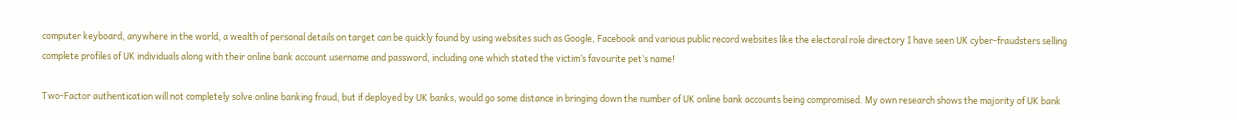computer keyboard, anywhere in the world, a wealth of personal details on target can be quickly found by using websites such as Google, Facebook and various public record websites like the electoral role directory I have seen UK cyber-fraudsters selling complete profiles of UK individuals along with their online bank account username and password, including one which stated the victim’s favourite pet’s name!

Two-Factor authentication will not completely solve online banking fraud, but if deployed by UK banks, would go some distance in bringing down the number of UK online bank accounts being compromised. My own research shows the majority of UK bank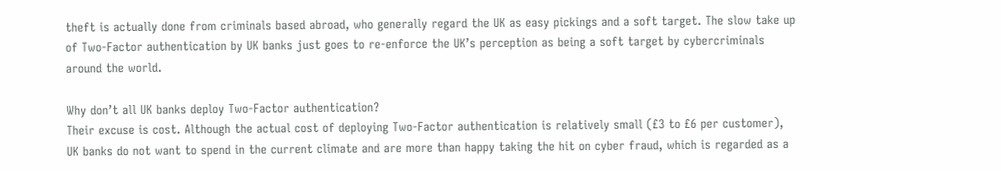theft is actually done from criminals based abroad, who generally regard the UK as easy pickings and a soft target. The slow take up of Two-Factor authentication by UK banks just goes to re-enforce the UK’s perception as being a soft target by cybercriminals around the world.

Why don’t all UK banks deploy Two-Factor authentication?
Their excuse is cost. Although the actual cost of deploying Two-Factor authentication is relatively small (£3 to £6 per customer), UK banks do not want to spend in the current climate and are more than happy taking the hit on cyber fraud, which is regarded as a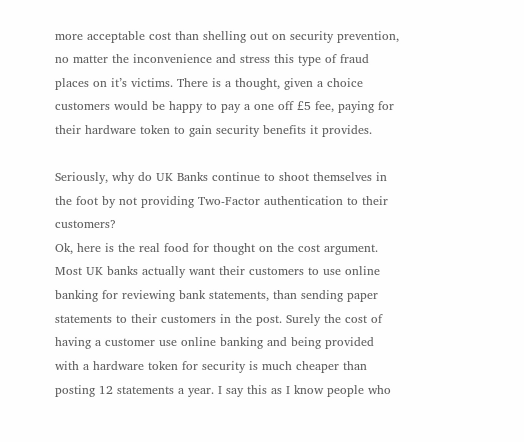more acceptable cost than shelling out on security prevention, no matter the inconvenience and stress this type of fraud places on it’s victims. There is a thought, given a choice customers would be happy to pay a one off £5 fee, paying for their hardware token to gain security benefits it provides.

Seriously, why do UK Banks continue to shoot themselves in the foot by not providing Two-Factor authentication to their customers?
Ok, here is the real food for thought on the cost argument. Most UK banks actually want their customers to use online banking for reviewing bank statements, than sending paper statements to their customers in the post. Surely the cost of having a customer use online banking and being provided with a hardware token for security is much cheaper than posting 12 statements a year. I say this as I know people who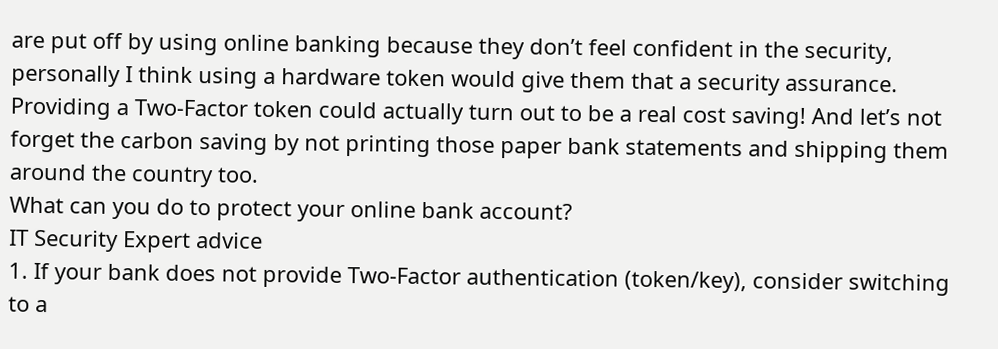are put off by using online banking because they don’t feel confident in the security, personally I think using a hardware token would give them that a security assurance. Providing a Two-Factor token could actually turn out to be a real cost saving! And let’s not forget the carbon saving by not printing those paper bank statements and shipping them around the country too.
What can you do to protect your online bank account?
IT Security Expert advice
1. If your bank does not provide Two-Factor authentication (token/key), consider switching to a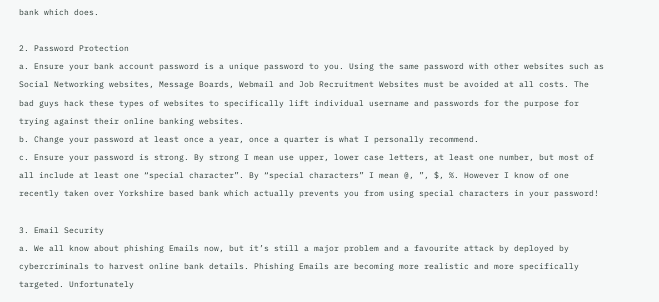bank which does.

2. Password Protection
a. Ensure your bank account password is a unique password to you. Using the same password with other websites such as Social Networking websites, Message Boards, Webmail and Job Recruitment Websites must be avoided at all costs. The bad guys hack these types of websites to specifically lift individual username and passwords for the purpose for trying against their online banking websites.
b. Change your password at least once a year, once a quarter is what I personally recommend.
c. Ensure your password is strong. By strong I mean use upper, lower case letters, at least one number, but most of all include at least one “special character”. By “special characters” I mean @, ”, $, %. However I know of one recently taken over Yorkshire based bank which actually prevents you from using special characters in your password!

3. Email Security
a. We all know about phishing Emails now, but it’s still a major problem and a favourite attack by deployed by cybercriminals to harvest online bank details. Phishing Emails are becoming more realistic and more specifically targeted. Unfortunately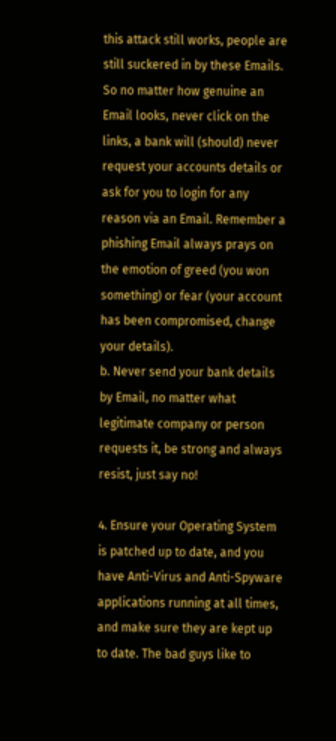this attack still works, people are still suckered in by these Emails. So no matter how genuine an Email looks, never click on the links, a bank will (should) never request your accounts details or ask for you to login for any reason via an Email. Remember a phishing Email always prays on the emotion of greed (you won something) or fear (your account has been compromised, change your details).
b. Never send your bank details by Email, no matter what legitimate company or person requests it, be strong and always resist, just say no!

4. Ensure your Operating System is patched up to date, and you have Anti-Virus and Anti-Spyware applications running at all times, and make sure they are kept up to date. The bad guys like to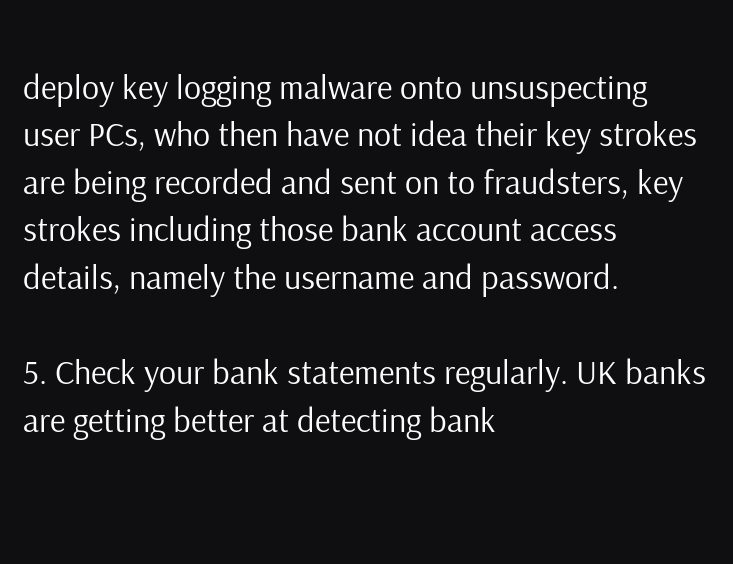deploy key logging malware onto unsuspecting user PCs, who then have not idea their key strokes are being recorded and sent on to fraudsters, key strokes including those bank account access details, namely the username and password.

5. Check your bank statements regularly. UK banks are getting better at detecting bank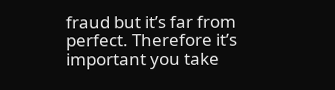fraud but it’s far from perfect. Therefore it’s important you take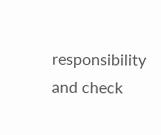responsibility and check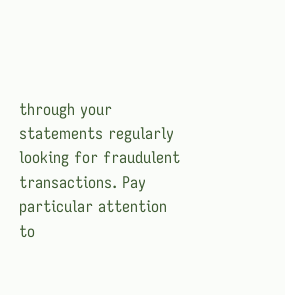through your statements regularly looking for fraudulent transactions. Pay particular attention to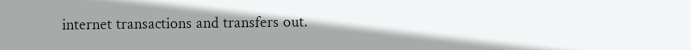internet transactions and transfers out.